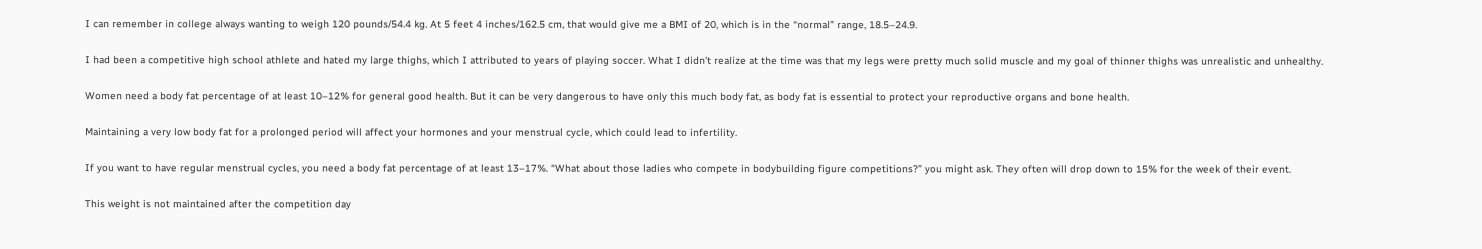I can remember in college always wanting to weigh 120 pounds/54.4 kg. At 5 feet 4 inches/162.5 cm, that would give me a BMI of 20, which is in the “normal” range, 18.5–24.9.

I had been a competitive high school athlete and hated my large thighs, which I attributed to years of playing soccer. What I didn’t realize at the time was that my legs were pretty much solid muscle and my goal of thinner thighs was unrealistic and unhealthy.

Women need a body fat percentage of at least 10–12% for general good health. But it can be very dangerous to have only this much body fat, as body fat is essential to protect your reproductive organs and bone health.

Maintaining a very low body fat for a prolonged period will affect your hormones and your menstrual cycle, which could lead to infertility.

If you want to have regular menstrual cycles, you need a body fat percentage of at least 13–17%. “What about those ladies who compete in bodybuilding figure competitions?” you might ask. They often will drop down to 15% for the week of their event.

This weight is not maintained after the competition day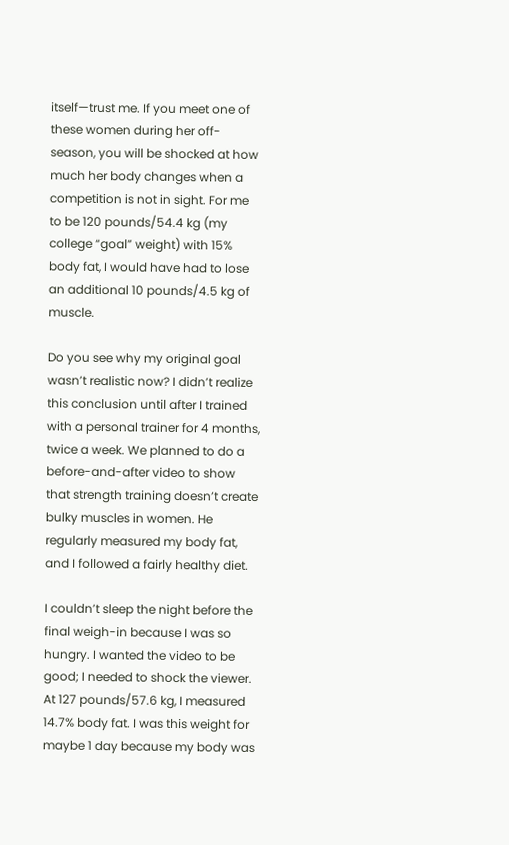itself—trust me. If you meet one of these women during her off-season, you will be shocked at how much her body changes when a competition is not in sight. For me to be 120 pounds/54.4 kg (my college “goal” weight) with 15% body fat, I would have had to lose an additional 10 pounds/4.5 kg of muscle.

Do you see why my original goal wasn’t realistic now? I didn’t realize this conclusion until after I trained with a personal trainer for 4 months, twice a week. We planned to do a before-and-after video to show that strength training doesn’t create bulky muscles in women. He regularly measured my body fat, and I followed a fairly healthy diet.

I couldn’t sleep the night before the final weigh-in because I was so hungry. I wanted the video to be good; I needed to shock the viewer. At 127 pounds/57.6 kg, I measured 14.7% body fat. I was this weight for maybe 1 day because my body was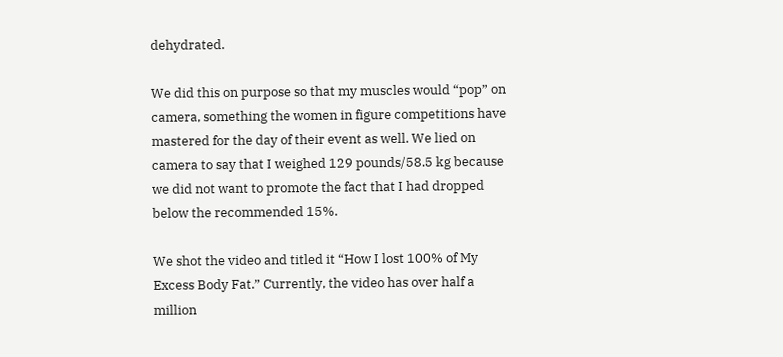dehydrated.

We did this on purpose so that my muscles would “pop” on camera, something the women in figure competitions have mastered for the day of their event as well. We lied on camera to say that I weighed 129 pounds/58.5 kg because we did not want to promote the fact that I had dropped below the recommended 15%.

We shot the video and titled it “How I lost 100% of My Excess Body Fat.” Currently, the video has over half a million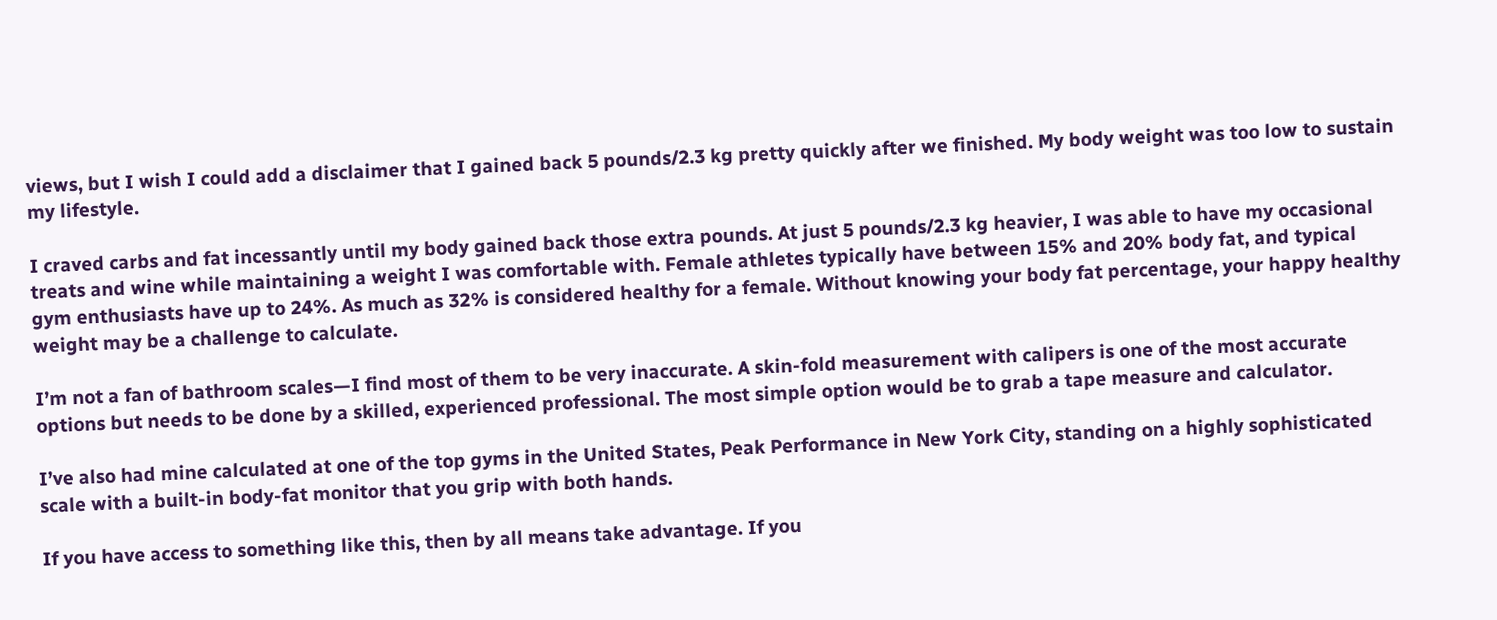views, but I wish I could add a disclaimer that I gained back 5 pounds/2.3 kg pretty quickly after we finished. My body weight was too low to sustain my lifestyle.

I craved carbs and fat incessantly until my body gained back those extra pounds. At just 5 pounds/2.3 kg heavier, I was able to have my occasional treats and wine while maintaining a weight I was comfortable with. Female athletes typically have between 15% and 20% body fat, and typical gym enthusiasts have up to 24%. As much as 32% is considered healthy for a female. Without knowing your body fat percentage, your happy healthy weight may be a challenge to calculate.

I’m not a fan of bathroom scales—I find most of them to be very inaccurate. A skin-fold measurement with calipers is one of the most accurate options but needs to be done by a skilled, experienced professional. The most simple option would be to grab a tape measure and calculator.

I’ve also had mine calculated at one of the top gyms in the United States, Peak Performance in New York City, standing on a highly sophisticated scale with a built-in body-fat monitor that you grip with both hands.

If you have access to something like this, then by all means take advantage. If you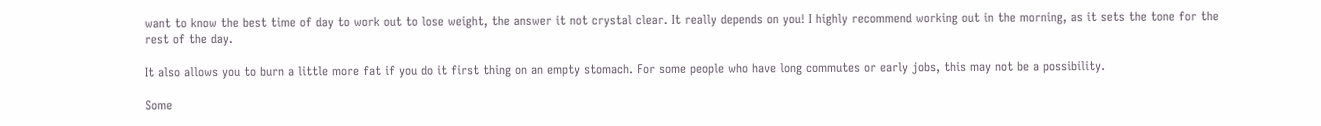want to know the best time of day to work out to lose weight, the answer it not crystal clear. It really depends on you! I highly recommend working out in the morning, as it sets the tone for the rest of the day.

It also allows you to burn a little more fat if you do it first thing on an empty stomach. For some people who have long commutes or early jobs, this may not be a possibility.

Some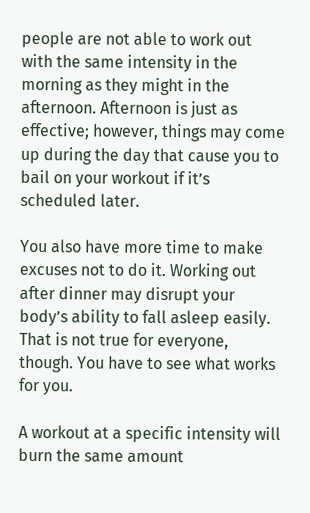people are not able to work out with the same intensity in the morning as they might in the afternoon. Afternoon is just as effective; however, things may come up during the day that cause you to bail on your workout if it’s scheduled later.

You also have more time to make excuses not to do it. Working out after dinner may disrupt your body’s ability to fall asleep easily. That is not true for everyone, though. You have to see what works for you.

A workout at a specific intensity will burn the same amount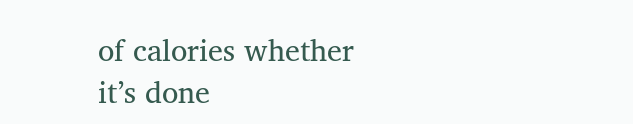of calories whether it’s done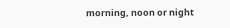morning, noon or night